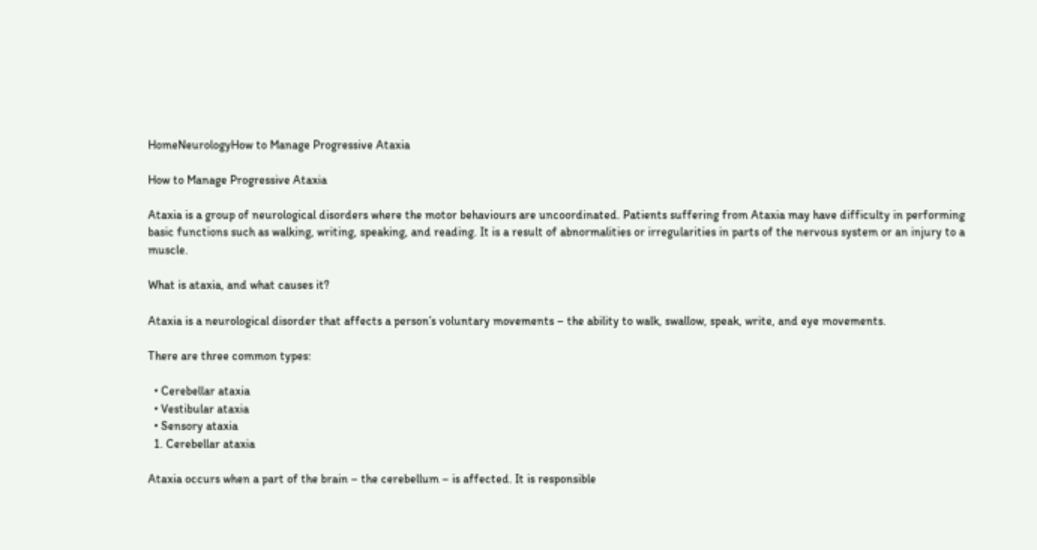HomeNeurologyHow to Manage Progressive Ataxia

How to Manage Progressive Ataxia

Ataxia is a group of neurological disorders where the motor behaviours are uncoordinated. Patients suffering from Ataxia may have difficulty in performing basic functions such as walking, writing, speaking, and reading. It is a result of abnormalities or irregularities in parts of the nervous system or an injury to a muscle.

What is ataxia, and what causes it?

Ataxia is a neurological disorder that affects a person’s voluntary movements – the ability to walk, swallow, speak, write, and eye movements.

There are three common types:

  • Cerebellar ataxia
  • Vestibular ataxia
  • Sensory ataxia
  1. Cerebellar ataxia

Ataxia occurs when a part of the brain – the cerebellum – is affected. It is responsible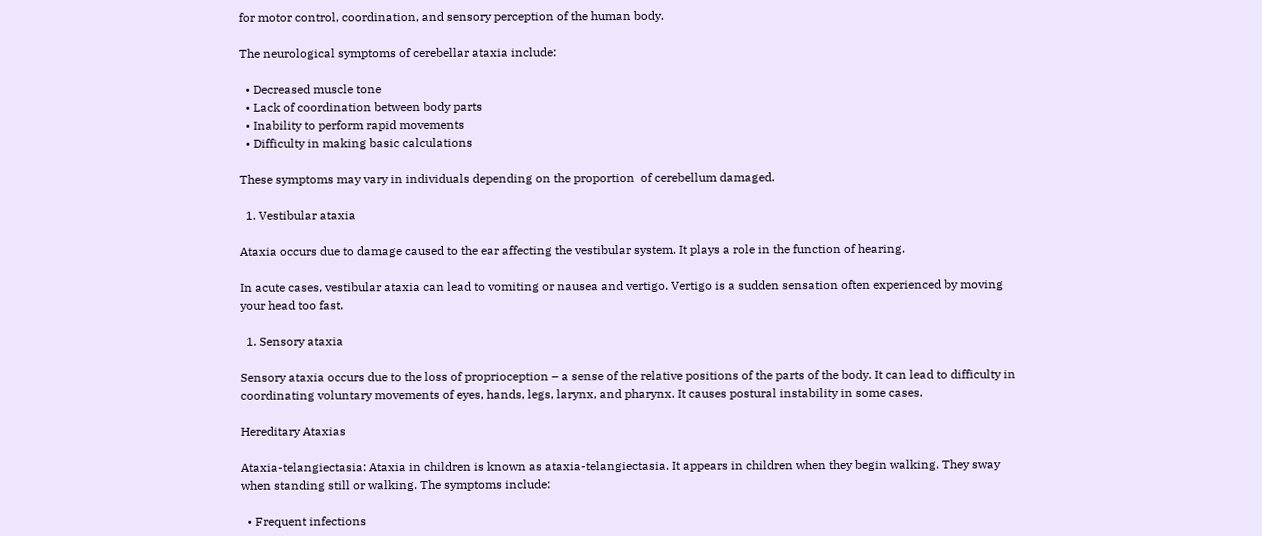for motor control, coordination, and sensory perception of the human body.

The neurological symptoms of cerebellar ataxia include:

  • Decreased muscle tone
  • Lack of coordination between body parts
  • Inability to perform rapid movements
  • Difficulty in making basic calculations

These symptoms may vary in individuals depending on the proportion  of cerebellum damaged.

  1. Vestibular ataxia

Ataxia occurs due to damage caused to the ear affecting the vestibular system. It plays a role in the function of hearing.

In acute cases, vestibular ataxia can lead to vomiting or nausea and vertigo. Vertigo is a sudden sensation often experienced by moving your head too fast.

  1. Sensory ataxia

Sensory ataxia occurs due to the loss of proprioception – a sense of the relative positions of the parts of the body. It can lead to difficulty in coordinating voluntary movements of eyes, hands, legs, larynx, and pharynx. It causes postural instability in some cases.

Hereditary Ataxias

Ataxia-telangiectasia: Ataxia in children is known as ataxia-telangiectasia. It appears in children when they begin walking. They sway when standing still or walking. The symptoms include:

  • Frequent infections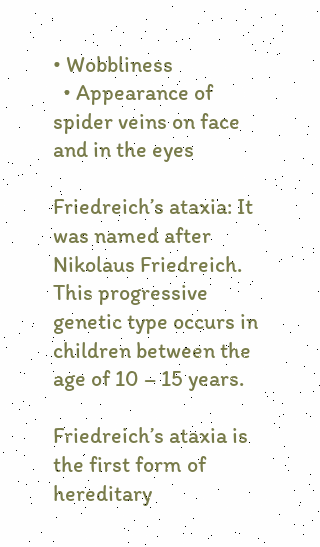• Wobbliness
  • Appearance of spider veins on face and in the eyes

Friedreich’s ataxia: It was named after Nikolaus Friedreich. This progressive genetic type occurs in children between the age of 10 – 15 years.

Friedreich’s ataxia is the first form of hereditary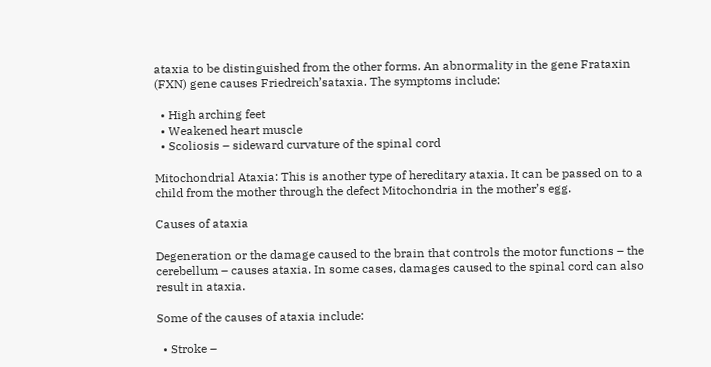ataxia to be distinguished from the other forms. An abnormality in the gene Frataxin (FXN) gene causes Friedreich’sataxia. The symptoms include:

  • High arching feet
  • Weakened heart muscle
  • Scoliosis – sideward curvature of the spinal cord

Mitochondrial Ataxia: This is another type of hereditary ataxia. It can be passed on to a child from the mother through the defect Mitochondria in the mother’s egg.

Causes of ataxia

Degeneration or the damage caused to the brain that controls the motor functions – the cerebellum – causes ataxia. In some cases, damages caused to the spinal cord can also result in ataxia.

Some of the causes of ataxia include:

  • Stroke –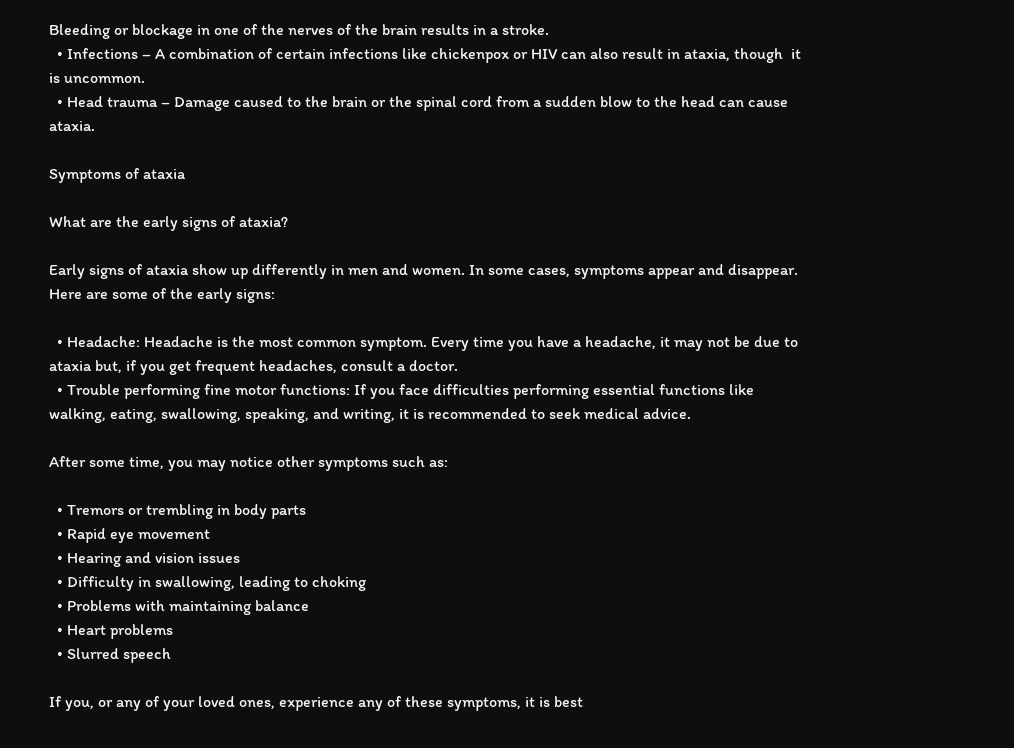Bleeding or blockage in one of the nerves of the brain results in a stroke.
  • Infections – A combination of certain infections like chickenpox or HIV can also result in ataxia, though  it is uncommon.
  • Head trauma – Damage caused to the brain or the spinal cord from a sudden blow to the head can cause ataxia.

Symptoms of ataxia

What are the early signs of ataxia?

Early signs of ataxia show up differently in men and women. In some cases, symptoms appear and disappear. Here are some of the early signs:

  • Headache: Headache is the most common symptom. Every time you have a headache, it may not be due to ataxia but, if you get frequent headaches, consult a doctor.
  • Trouble performing fine motor functions: If you face difficulties performing essential functions like walking, eating, swallowing, speaking, and writing, it is recommended to seek medical advice.

After some time, you may notice other symptoms such as:

  • Tremors or trembling in body parts
  • Rapid eye movement
  • Hearing and vision issues
  • Difficulty in swallowing, leading to choking
  • Problems with maintaining balance
  • Heart problems
  • Slurred speech

If you, or any of your loved ones, experience any of these symptoms, it is best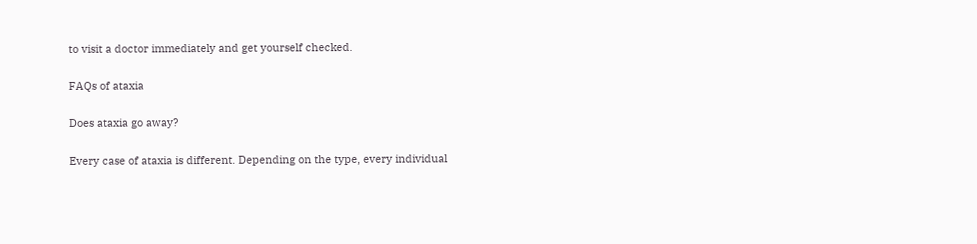to visit a doctor immediately and get yourself checked.

FAQs of ataxia

Does ataxia go away?

Every case of ataxia is different. Depending on the type, every individual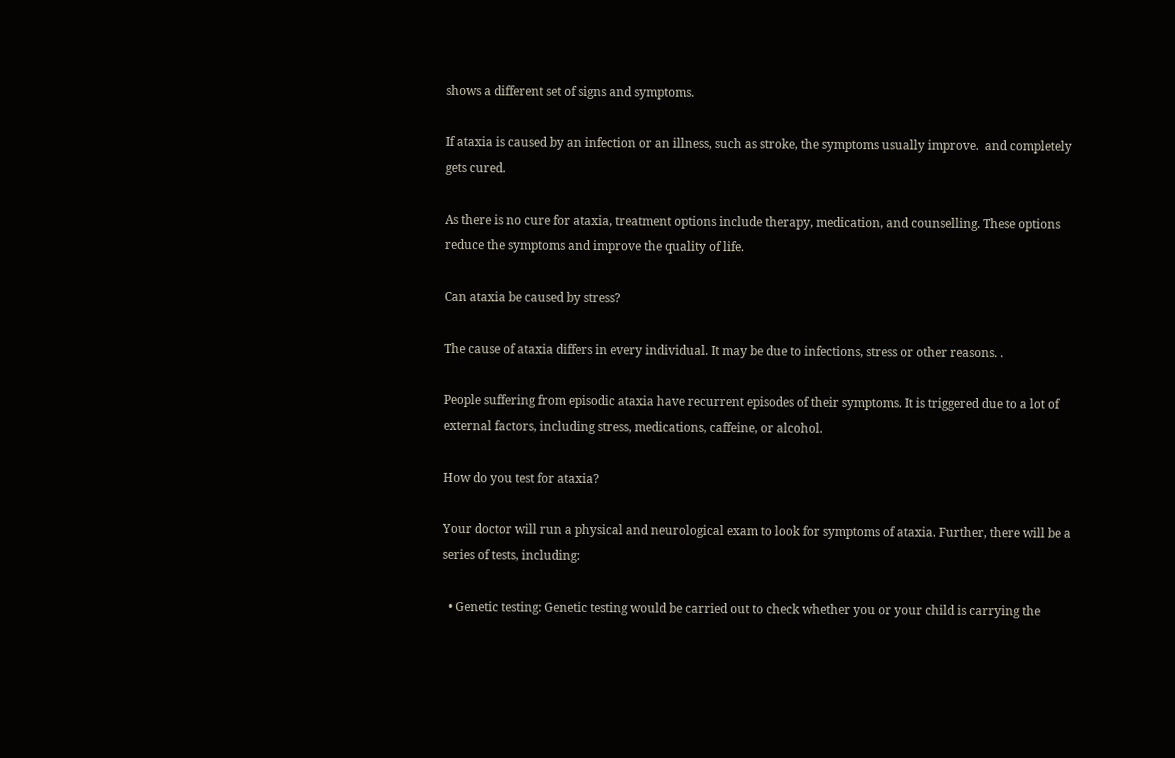shows a different set of signs and symptoms.

If ataxia is caused by an infection or an illness, such as stroke, the symptoms usually improve.  and completely gets cured.

As there is no cure for ataxia, treatment options include therapy, medication, and counselling. These options reduce the symptoms and improve the quality of life.

Can ataxia be caused by stress?

The cause of ataxia differs in every individual. It may be due to infections, stress or other reasons. .

People suffering from episodic ataxia have recurrent episodes of their symptoms. It is triggered due to a lot of external factors, including stress, medications, caffeine, or alcohol.

How do you test for ataxia?

Your doctor will run a physical and neurological exam to look for symptoms of ataxia. Further, there will be a series of tests, including:

  • Genetic testing: Genetic testing would be carried out to check whether you or your child is carrying the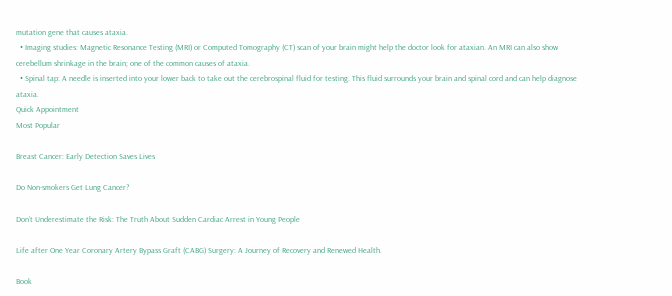mutation gene that causes ataxia.
  • Imaging studies: Magnetic Resonance Testing (MRI) or Computed Tomography (CT) scan of your brain might help the doctor look for ataxian. An MRI can also show cerebellum shrinkage in the brain; one of the common causes of ataxia.
  • Spinal tap: A needle is inserted into your lower back to take out the cerebrospinal fluid for testing. This fluid surrounds your brain and spinal cord and can help diagnose ataxia.
Quick Appointment
Most Popular

Breast Cancer: Early Detection Saves Lives

Do Non-smokers Get Lung Cancer?

Don’t Underestimate the Risk: The Truth About Sudden Cardiac Arrest in Young People

Life after One Year Coronary Artery Bypass Graft (CABG) Surgery: A Journey of Recovery and Renewed Health.

Book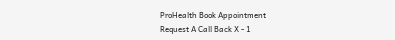ProHealth Book Appointment
Request A Call Back X - 1